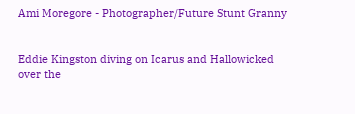Ami Moregore - Photographer/Future Stunt Granny


Eddie Kingston diving on Icarus and Hallowicked over the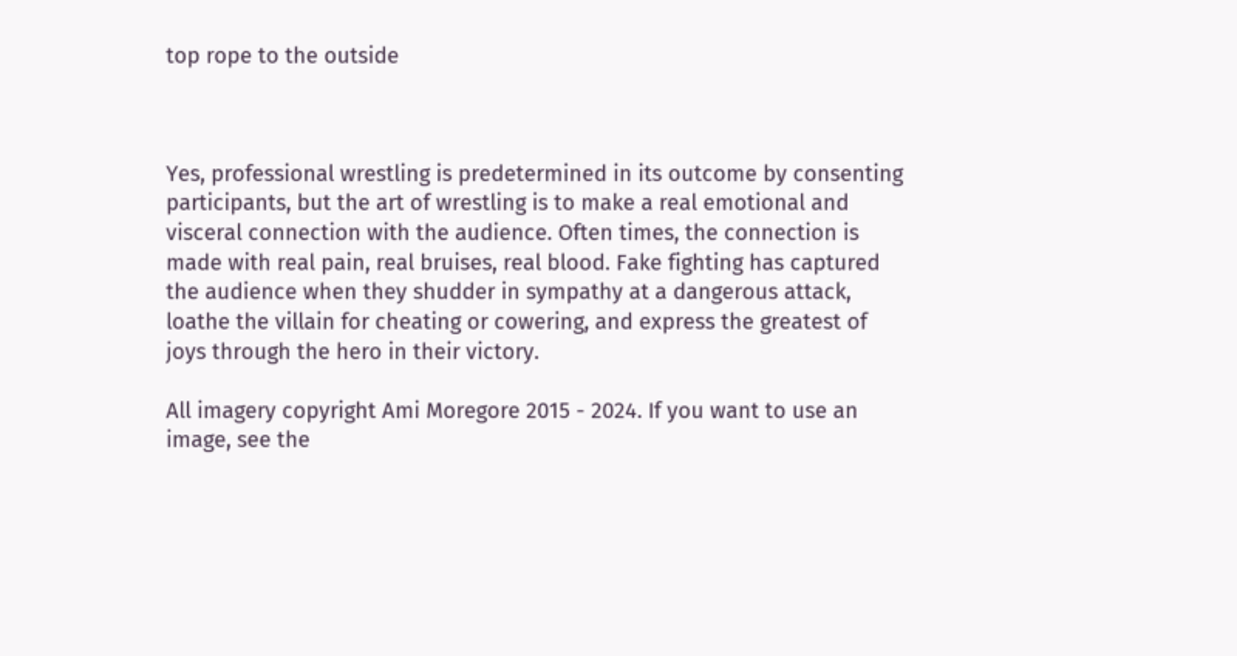top rope to the outside



Yes, professional wrestling is predetermined in its outcome by consenting participants, but the art of wrestling is to make a real emotional and visceral connection with the audience. Often times, the connection is made with real pain, real bruises, real blood. Fake fighting has captured the audience when they shudder in sympathy at a dangerous attack, loathe the villain for cheating or cowering, and express the greatest of joys through the hero in their victory.

All imagery copyright Ami Moregore 2015 - 2024. If you want to use an image, see the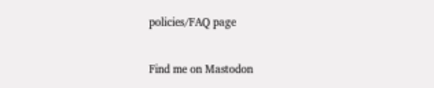policies/FAQ page

Find me on Mastodon